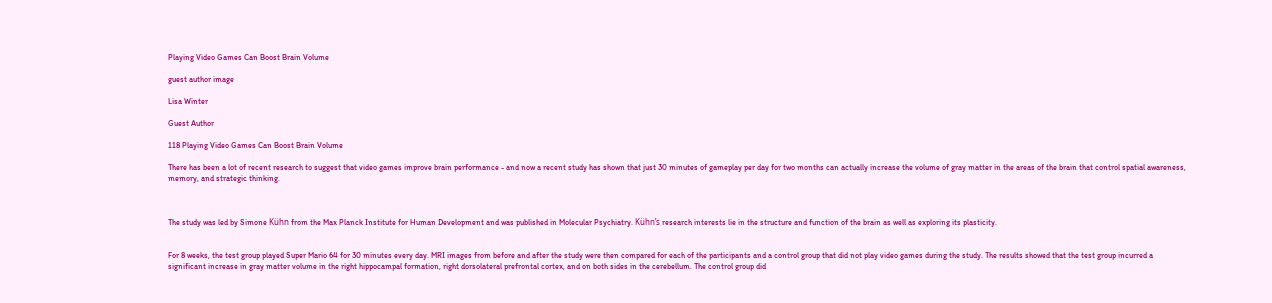Playing Video Games Can Boost Brain Volume

guest author image

Lisa Winter

Guest Author

118 Playing Video Games Can Boost Brain Volume

There has been a lot of recent research to suggest that video games improve brain performance - and now a recent study has shown that just 30 minutes of gameplay per day for two months can actually increase the volume of gray matter in the areas of the brain that control spatial awareness, memory, and strategic thinking.



The study was led by Simone Kühn from the Max Planck Institute for Human Development and was published in Molecular Psychiatry. Kühn’s research interests lie in the structure and function of the brain as well as exploring its plasticity.


For 8 weeks, the test group played Super Mario 64 for 30 minutes every day. MRI images from before and after the study were then compared for each of the participants and a control group that did not play video games during the study. The results showed that the test group incurred a significant increase in gray matter volume in the right hippocampal formation, right dorsolateral prefrontal cortex, and on both sides in the cerebellum. The control group did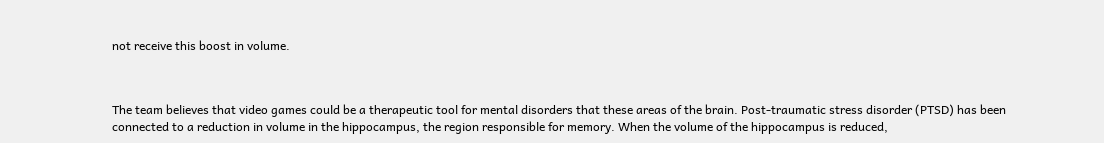not receive this boost in volume.



The team believes that video games could be a therapeutic tool for mental disorders that these areas of the brain. Post-traumatic stress disorder (PTSD) has been connected to a reduction in volume in the hippocampus, the region responsible for memory. When the volume of the hippocampus is reduced,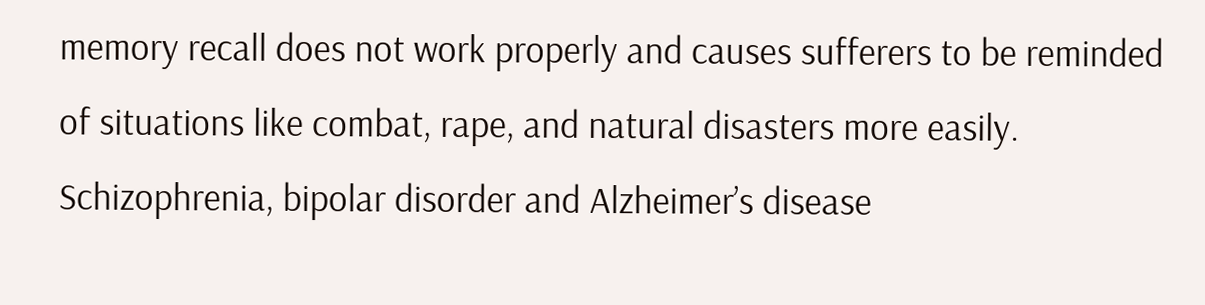memory recall does not work properly and causes sufferers to be reminded of situations like combat, rape, and natural disasters more easily. Schizophrenia, bipolar disorder and Alzheimer’s disease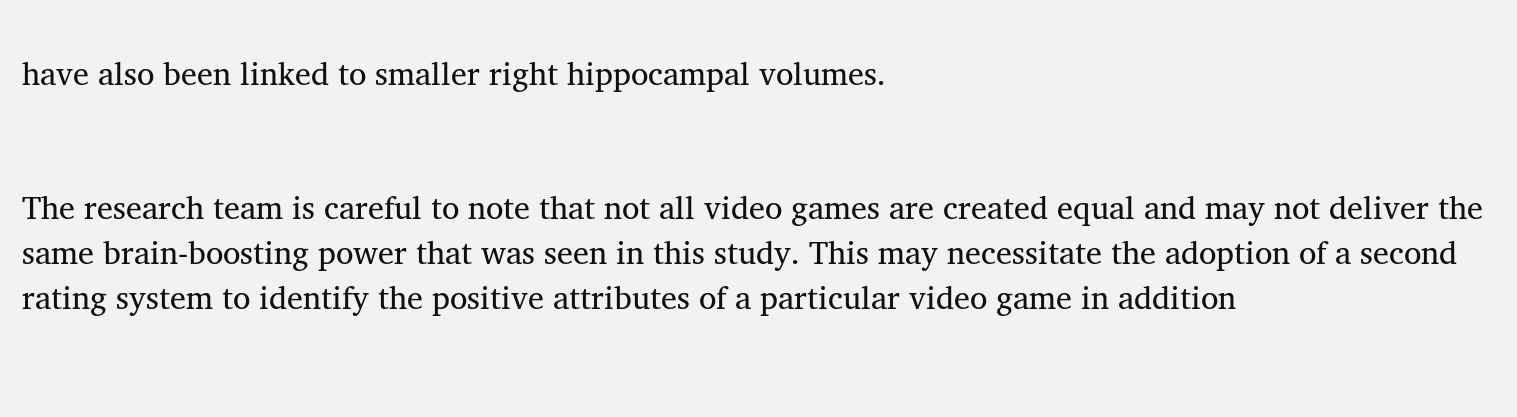have also been linked to smaller right hippocampal volumes.


The research team is careful to note that not all video games are created equal and may not deliver the same brain-boosting power that was seen in this study. This may necessitate the adoption of a second rating system to identify the positive attributes of a particular video game in addition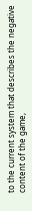to the current system that describes the negative content of the game,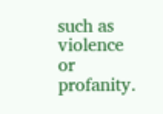such as violence or profanity.